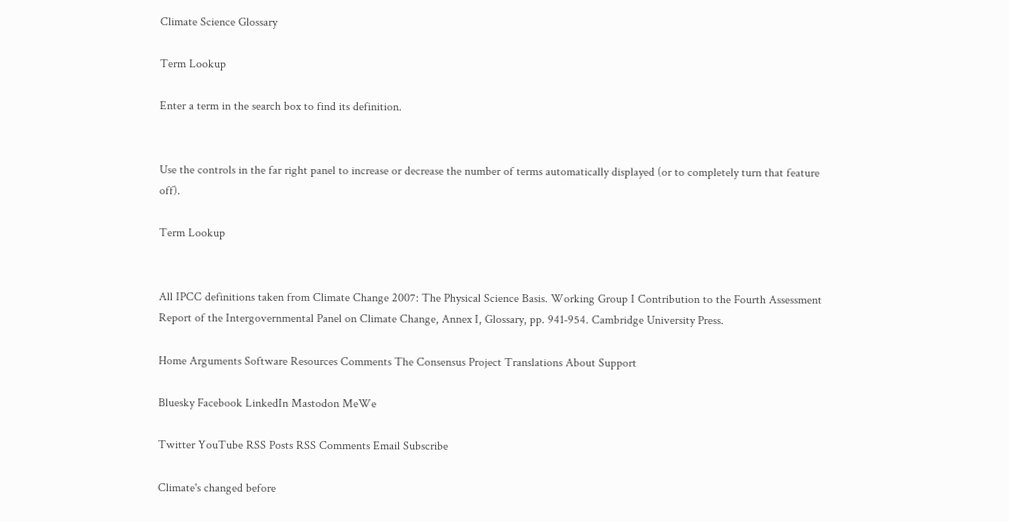Climate Science Glossary

Term Lookup

Enter a term in the search box to find its definition.


Use the controls in the far right panel to increase or decrease the number of terms automatically displayed (or to completely turn that feature off).

Term Lookup


All IPCC definitions taken from Climate Change 2007: The Physical Science Basis. Working Group I Contribution to the Fourth Assessment Report of the Intergovernmental Panel on Climate Change, Annex I, Glossary, pp. 941-954. Cambridge University Press.

Home Arguments Software Resources Comments The Consensus Project Translations About Support

Bluesky Facebook LinkedIn Mastodon MeWe

Twitter YouTube RSS Posts RSS Comments Email Subscribe

Climate's changed before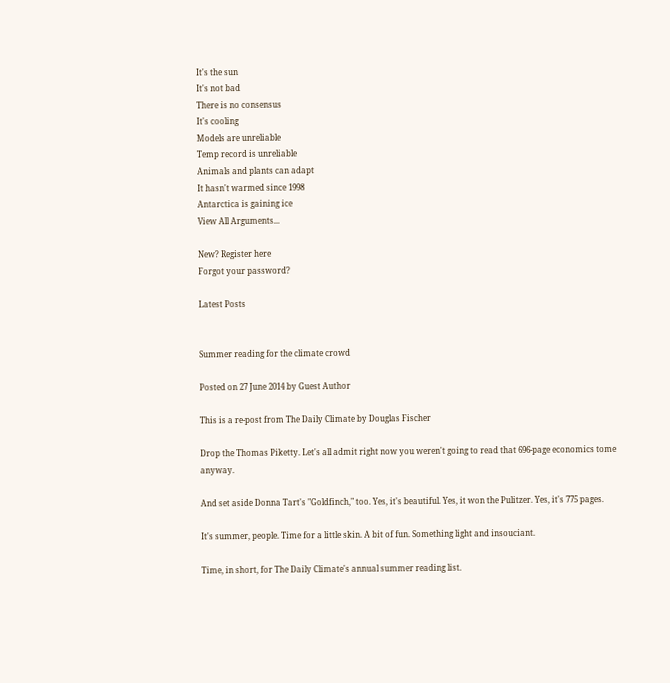It's the sun
It's not bad
There is no consensus
It's cooling
Models are unreliable
Temp record is unreliable
Animals and plants can adapt
It hasn't warmed since 1998
Antarctica is gaining ice
View All Arguments...

New? Register here
Forgot your password?

Latest Posts


Summer reading for the climate crowd

Posted on 27 June 2014 by Guest Author

This is a re-post from The Daily Climate by Douglas Fischer

Drop the Thomas Piketty. Let's all admit right now you weren't going to read that 696-page economics tome anyway.

And set aside Donna Tart's "Goldfinch," too. Yes, it's beautiful. Yes, it won the Pulitzer. Yes, it's 775 pages.

It's summer, people. Time for a little skin. A bit of fun. Something light and insouciant.

Time, in short, for The Daily Climate's annual summer reading list.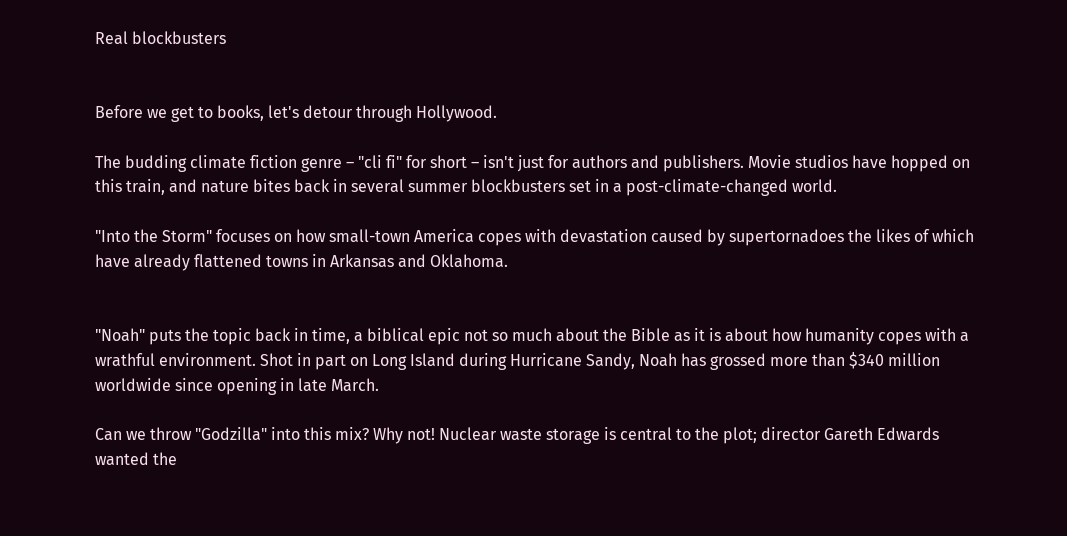Real blockbusters


Before we get to books, let's detour through Hollywood.

The budding climate fiction genre – "cli fi" for short – isn't just for authors and publishers. Movie studios have hopped on this train, and nature bites back in several summer blockbusters set in a post-climate-changed world.

"Into the Storm" focuses on how small-town America copes with devastation caused by supertornadoes the likes of which have already flattened towns in Arkansas and Oklahoma.


"Noah" puts the topic back in time, a biblical epic not so much about the Bible as it is about how humanity copes with a wrathful environment. Shot in part on Long Island during Hurricane Sandy, Noah has grossed more than $340 million worldwide since opening in late March.

Can we throw "Godzilla" into this mix? Why not! Nuclear waste storage is central to the plot; director Gareth Edwards wanted the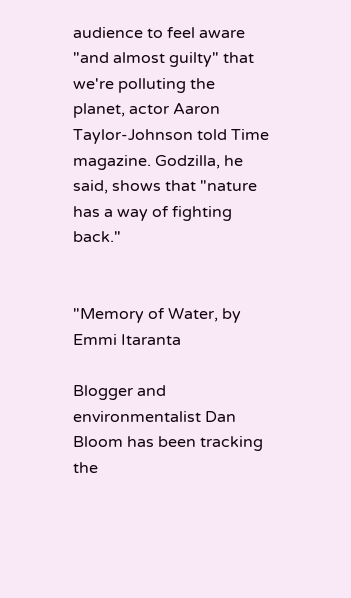audience to feel aware "and almost guilty" that we're polluting the planet, actor Aaron Taylor-Johnson told Time magazine. Godzilla, he said, shows that "nature has a way of fighting back."


"Memory of Water, by Emmi Itaranta

Blogger and environmentalist Dan Bloom has been tracking the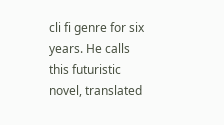cli fi genre for six years. He calls this futuristic novel, translated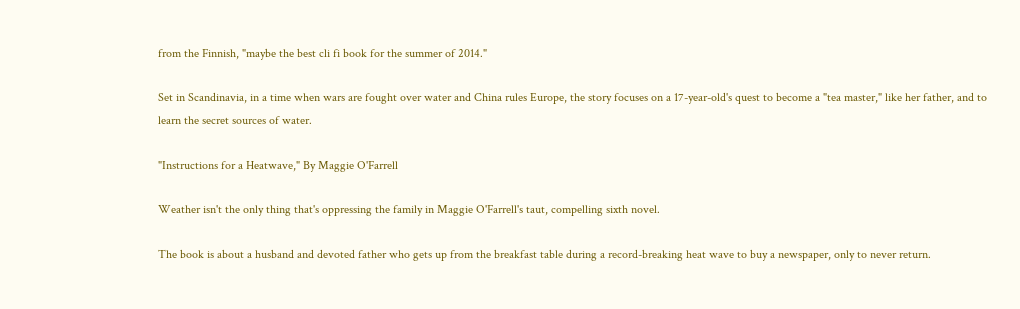from the Finnish, "maybe the best cli fi book for the summer of 2014."

Set in Scandinavia, in a time when wars are fought over water and China rules Europe, the story focuses on a 17-year-old's quest to become a "tea master," like her father, and to learn the secret sources of water.

"Instructions for a Heatwave," By Maggie O'Farrell

Weather isn't the only thing that's oppressing the family in Maggie O'Farrell's taut, compelling sixth novel.

The book is about a husband and devoted father who gets up from the breakfast table during a record-breaking heat wave to buy a newspaper, only to never return.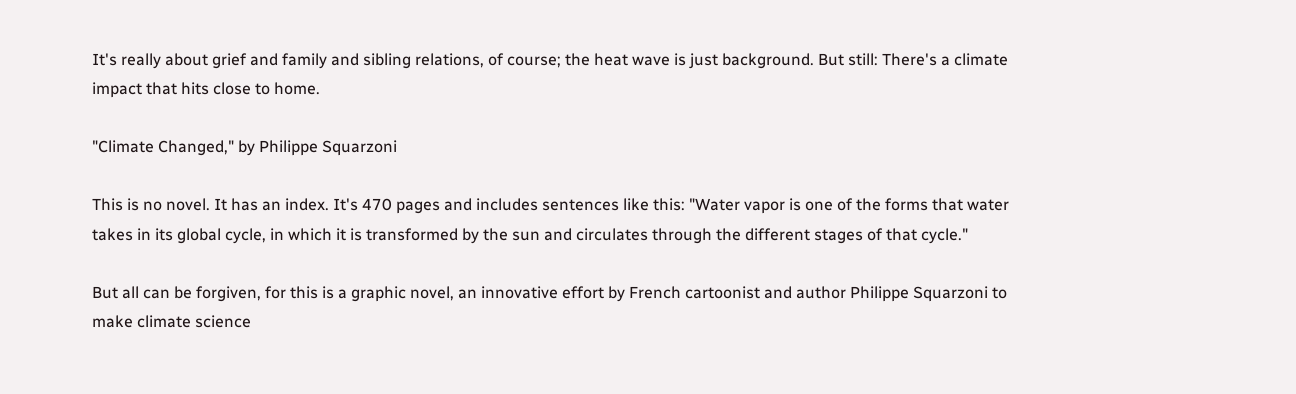It's really about grief and family and sibling relations, of course; the heat wave is just background. But still: There's a climate impact that hits close to home.

"Climate Changed," by Philippe Squarzoni

This is no novel. It has an index. It's 470 pages and includes sentences like this: "Water vapor is one of the forms that water takes in its global cycle, in which it is transformed by the sun and circulates through the different stages of that cycle."

But all can be forgiven, for this is a graphic novel, an innovative effort by French cartoonist and author Philippe Squarzoni to make climate science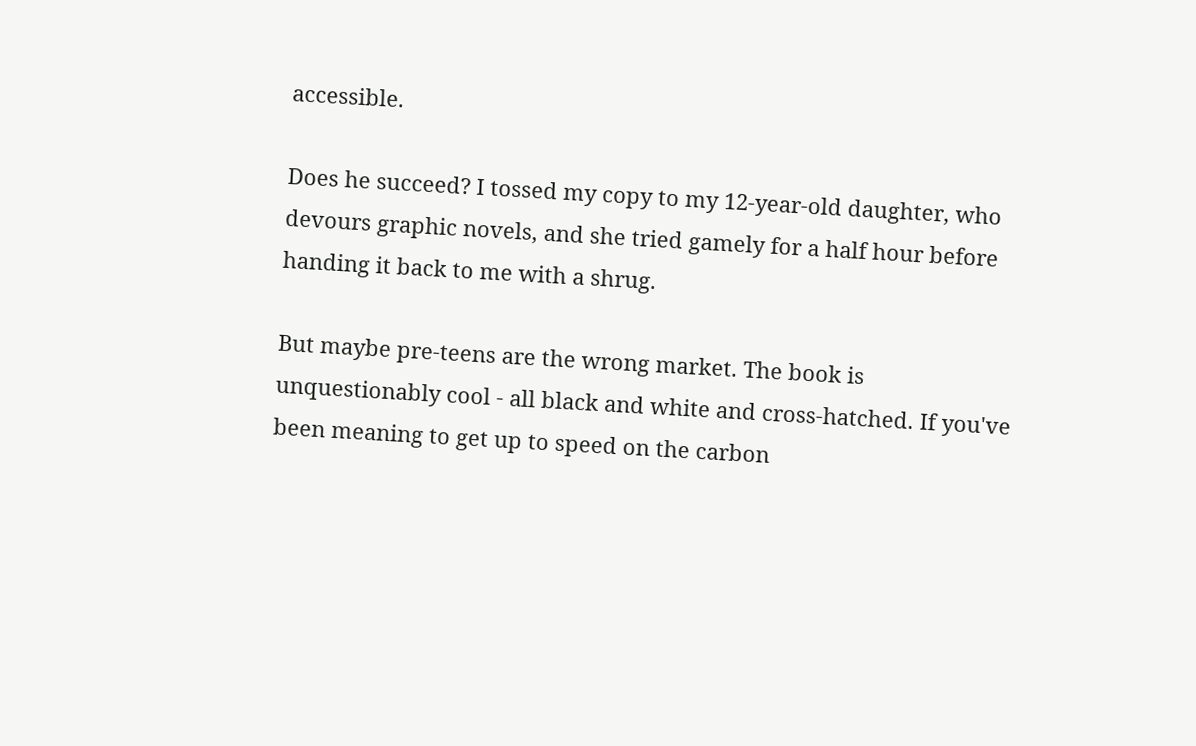accessible.

Does he succeed? I tossed my copy to my 12-year-old daughter, who devours graphic novels, and she tried gamely for a half hour before handing it back to me with a shrug.

But maybe pre-teens are the wrong market. The book is unquestionably cool - all black and white and cross-hatched. If you've been meaning to get up to speed on the carbon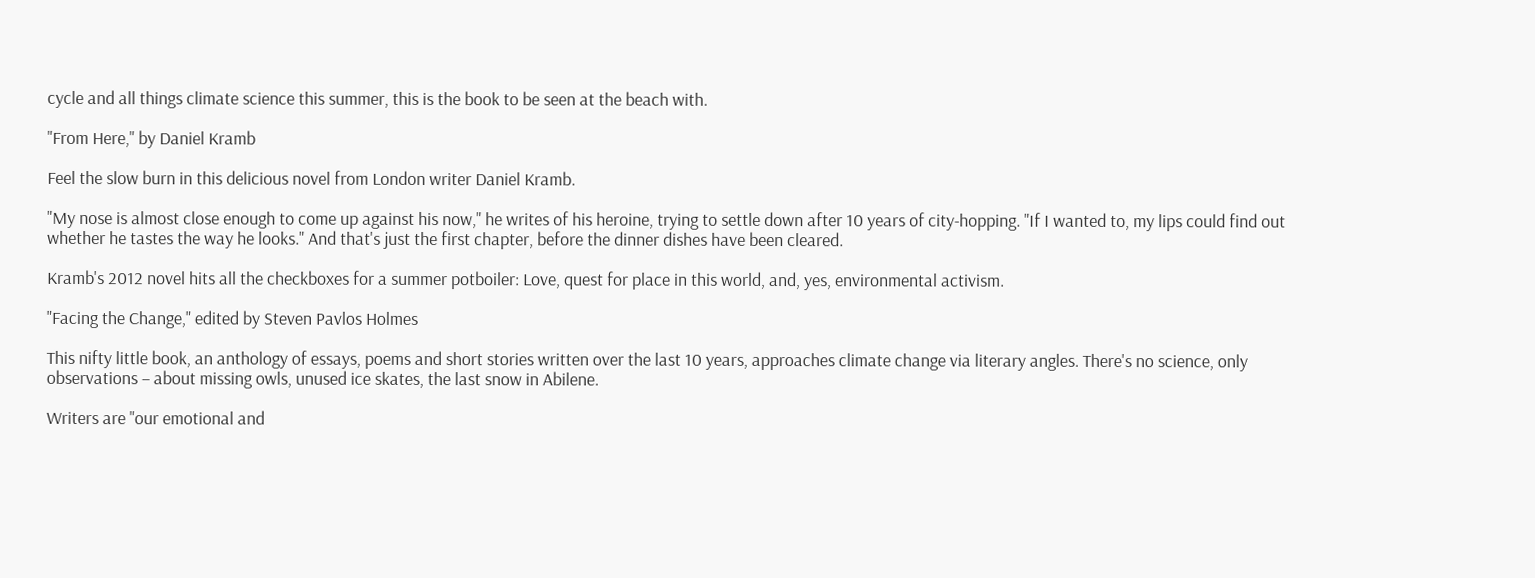cycle and all things climate science this summer, this is the book to be seen at the beach with.

"From Here," by Daniel Kramb

Feel the slow burn in this delicious novel from London writer Daniel Kramb.

"My nose is almost close enough to come up against his now," he writes of his heroine, trying to settle down after 10 years of city-hopping. "If I wanted to, my lips could find out whether he tastes the way he looks." And that's just the first chapter, before the dinner dishes have been cleared.

Kramb's 2012 novel hits all the checkboxes for a summer potboiler: Love, quest for place in this world, and, yes, environmental activism.

"Facing the Change," edited by Steven Pavlos Holmes

This nifty little book, an anthology of essays, poems and short stories written over the last 10 years, approaches climate change via literary angles. There's no science, only observations – about missing owls, unused ice skates, the last snow in Abilene.

Writers are "our emotional and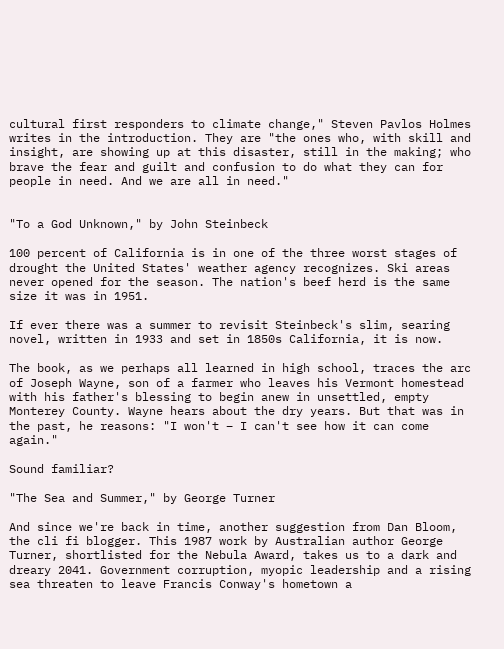cultural first responders to climate change," Steven Pavlos Holmes writes in the introduction. They are "the ones who, with skill and insight, are showing up at this disaster, still in the making; who brave the fear and guilt and confusion to do what they can for people in need. And we are all in need."


"To a God Unknown," by John Steinbeck

100 percent of California is in one of the three worst stages of drought the United States' weather agency recognizes. Ski areas never opened for the season. The nation's beef herd is the same size it was in 1951.

If ever there was a summer to revisit Steinbeck's slim, searing novel, written in 1933 and set in 1850s California, it is now.

The book, as we perhaps all learned in high school, traces the arc of Joseph Wayne, son of a farmer who leaves his Vermont homestead with his father's blessing to begin anew in unsettled, empty Monterey County. Wayne hears about the dry years. But that was in the past, he reasons: "I won't – I can't see how it can come again."

Sound familiar?

"The Sea and Summer," by George Turner

And since we're back in time, another suggestion from Dan Bloom, the cli fi blogger. This 1987 work by Australian author George Turner, shortlisted for the Nebula Award, takes us to a dark and dreary 2041. Government corruption, myopic leadership and a rising sea threaten to leave Francis Conway's hometown a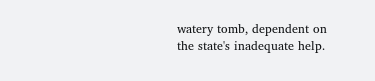watery tomb, dependent on the state's inadequate help.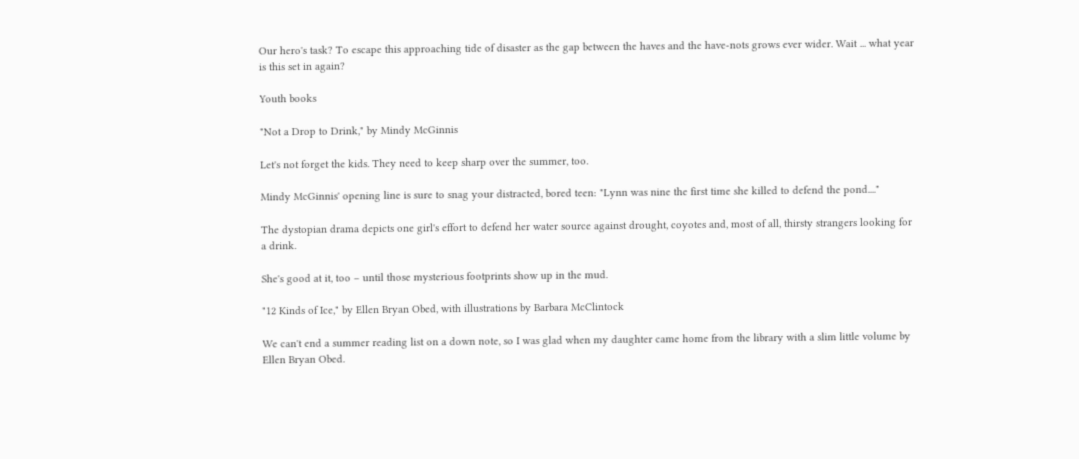Our hero's task? To escape this approaching tide of disaster as the gap between the haves and the have-nots grows ever wider. Wait ... what year is this set in again?

Youth books

"Not a Drop to Drink," by Mindy McGinnis

Let's not forget the kids. They need to keep sharp over the summer, too.

Mindy McGinnis' opening line is sure to snag your distracted, bored teen: "Lynn was nine the first time she killed to defend the pond...."

The dystopian drama depicts one girl's effort to defend her water source against drought, coyotes and, most of all, thirsty strangers looking for a drink.

She's good at it, too – until those mysterious footprints show up in the mud.

"12 Kinds of Ice," by Ellen Bryan Obed, with illustrations by Barbara McClintock

We can't end a summer reading list on a down note, so I was glad when my daughter came home from the library with a slim little volume by Ellen Bryan Obed.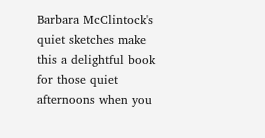Barbara McClintock's quiet sketches make this a delightful book for those quiet afternoons when you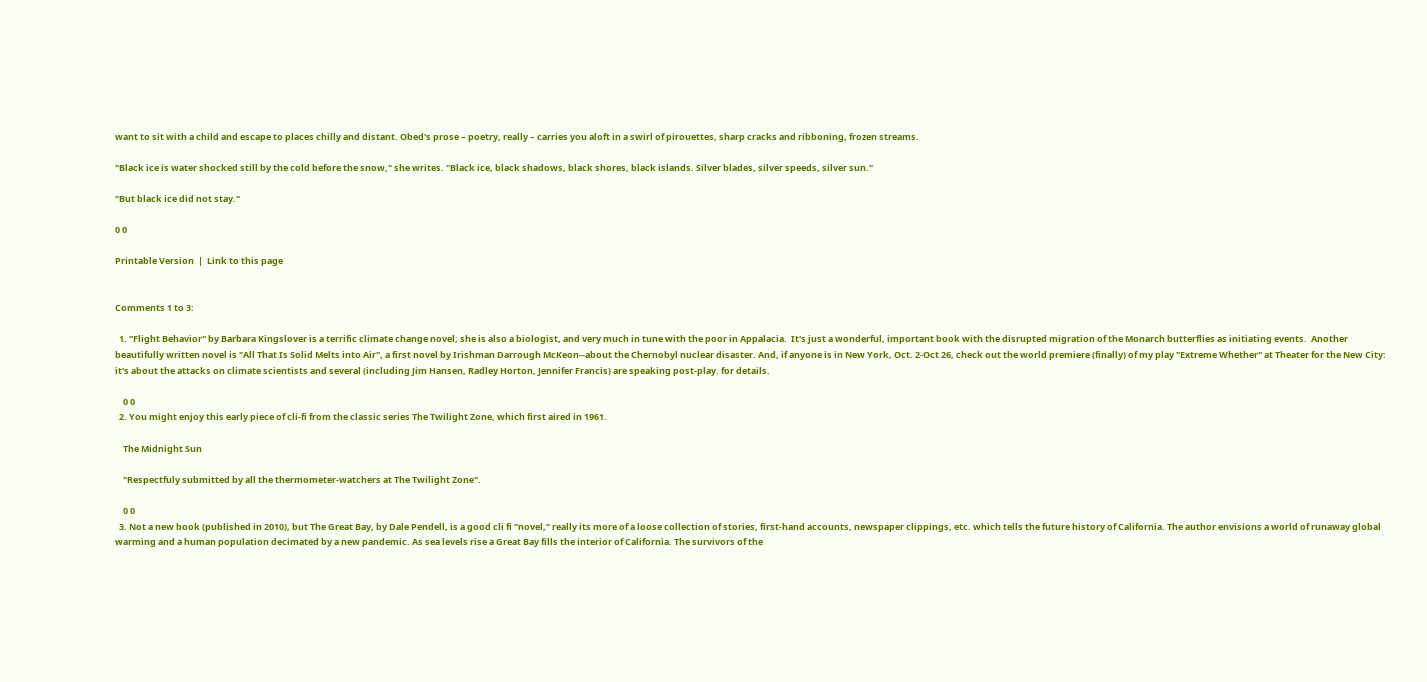want to sit with a child and escape to places chilly and distant. Obed's prose – poetry, really – carries you aloft in a swirl of pirouettes, sharp cracks and ribboning, frozen streams.

"Black ice is water shocked still by the cold before the snow," she writes. "Black ice, black shadows, black shores, black islands. Silver blades, silver speeds, silver sun."

"But black ice did not stay."

0 0

Printable Version  |  Link to this page


Comments 1 to 3:

  1. "Flight Behavior" by Barbara Kingslover is a terrific climate change novel; she is also a biologist, and very much in tune with the poor in Appalacia.  It's just a wonderful, important book with the disrupted migration of the Monarch butterflies as initiating events.  Another beautifully written novel is "All That Is Solid Melts into Air", a first novel by Irishman Darrough McKeon--about the Chernobyl nuclear disaster. And, if anyone is in New York, Oct. 2-Oct 26, check out the world premiere (finally) of my play "Extreme Whether" at Theater for the New City: it's about the attacks on climate scientists and several (including Jim Hansen, Radley Horton, Jennifer Francis) are speaking post-play. for details.

    0 0
  2. You might enjoy this early piece of cli-fi from the classic series The Twilight Zone, which first aired in 1961.

    The Midnight Sun

    "Respectfuly submitted by all the thermometer-watchers at The Twilight Zone".

    0 0
  3. Not a new book (published in 2010), but The Great Bay, by Dale Pendell, is a good cli fi "novel," really its more of a loose collection of stories, first-hand accounts, newspaper clippings, etc. which tells the future history of California. The author envisions a world of runaway global warming and a human population decimated by a new pandemic. As sea levels rise a Great Bay fills the interior of California. The survivors of the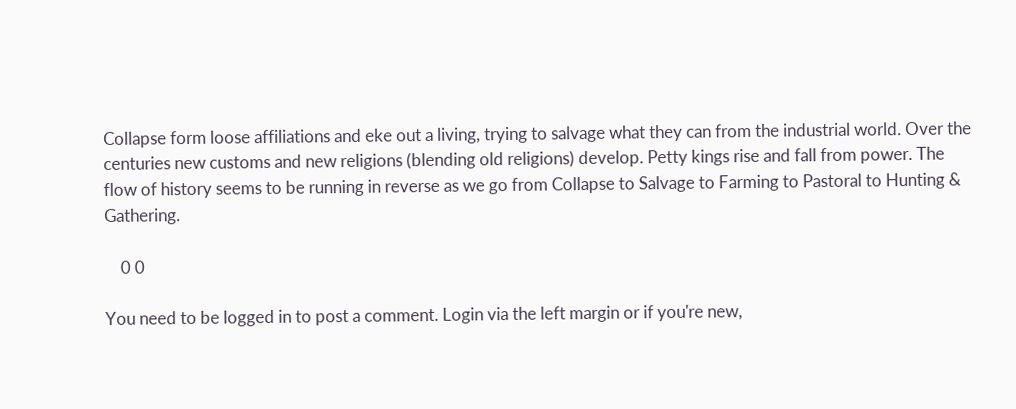Collapse form loose affiliations and eke out a living, trying to salvage what they can from the industrial world. Over the centuries new customs and new religions (blending old religions) develop. Petty kings rise and fall from power. The flow of history seems to be running in reverse as we go from Collapse to Salvage to Farming to Pastoral to Hunting & Gathering.

    0 0

You need to be logged in to post a comment. Login via the left margin or if you're new,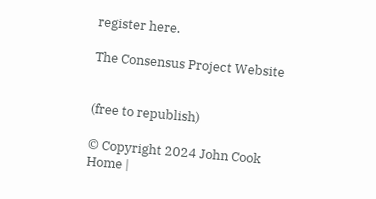register here.

The Consensus Project Website


(free to republish)

© Copyright 2024 John Cook
Home |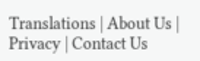Translations | About Us | Privacy | Contact Us